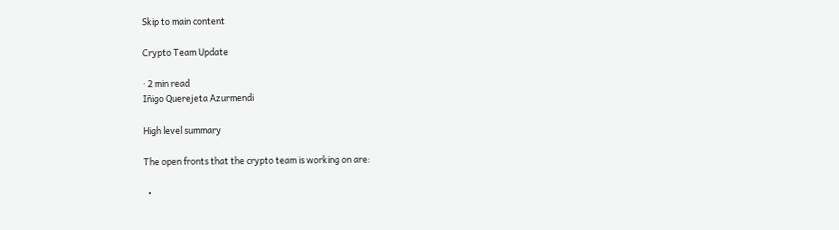Skip to main content

Crypto Team Update

· 2 min read
Iñigo Querejeta Azurmendi

High level summary

The open fronts that the crypto team is working on are:

  •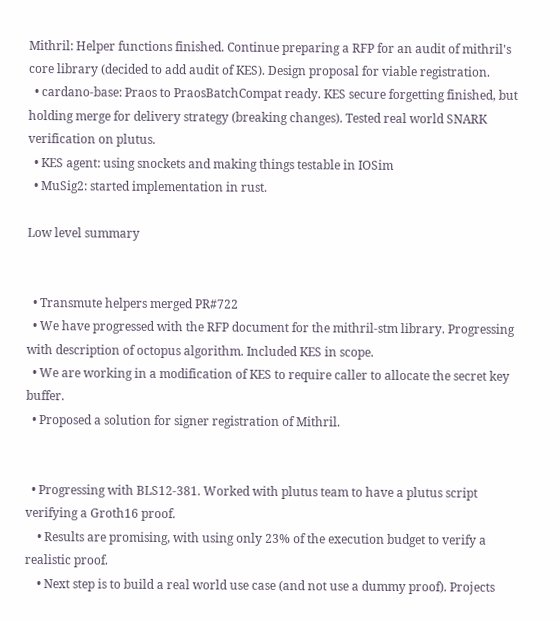Mithril: Helper functions finished. Continue preparing a RFP for an audit of mithril's core library (decided to add audit of KES). Design proposal for viable registration.
  • cardano-base: Praos to PraosBatchCompat ready. KES secure forgetting finished, but holding merge for delivery strategy (breaking changes). Tested real world SNARK verification on plutus.
  • KES agent: using snockets and making things testable in IOSim
  • MuSig2: started implementation in rust.

Low level summary


  • Transmute helpers merged PR#722
  • We have progressed with the RFP document for the mithril-stm library. Progressing with description of octopus algorithm. Included KES in scope.
  • We are working in a modification of KES to require caller to allocate the secret key buffer.
  • Proposed a solution for signer registration of Mithril.


  • Progressing with BLS12-381. Worked with plutus team to have a plutus script verifying a Groth16 proof.
    • Results are promising, with using only 23% of the execution budget to verify a realistic proof.
    • Next step is to build a real world use case (and not use a dummy proof). Projects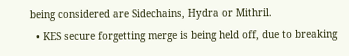being considered are Sidechains, Hydra or Mithril.
  • KES secure forgetting merge is being held off, due to breaking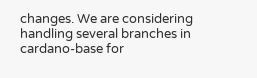changes. We are considering handling several branches in cardano-base for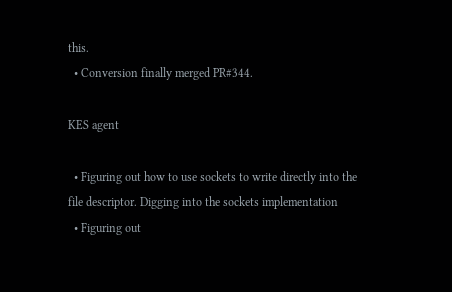this.
  • Conversion finally merged PR#344.

KES agent

  • Figuring out how to use sockets to write directly into the file descriptor. Digging into the sockets implementation
  • Figuring out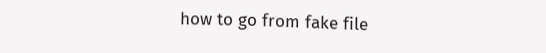how to go from fake file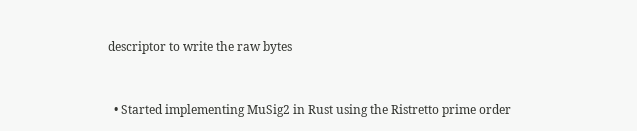descriptor to write the raw bytes


  • Started implementing MuSig2 in Rust using the Ristretto prime order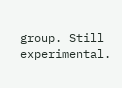group. Still experimental.